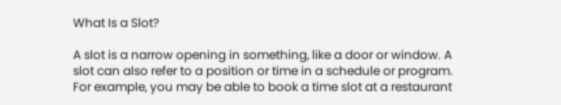What Is a Slot?

A slot is a narrow opening in something, like a door or window. A slot can also refer to a position or time in a schedule or program. For example, you may be able to book a time slot at a restaurant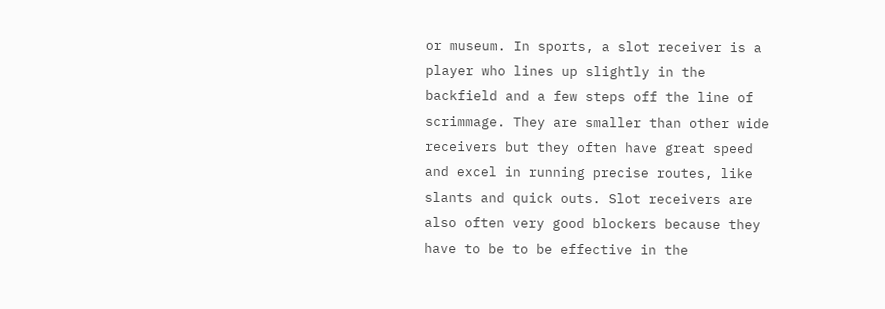or museum. In sports, a slot receiver is a player who lines up slightly in the backfield and a few steps off the line of scrimmage. They are smaller than other wide receivers but they often have great speed and excel in running precise routes, like slants and quick outs. Slot receivers are also often very good blockers because they have to be to be effective in the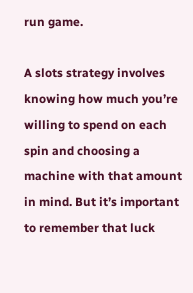run game.

A slots strategy involves knowing how much you’re willing to spend on each spin and choosing a machine with that amount in mind. But it’s important to remember that luck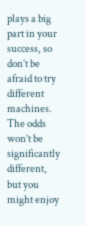plays a big part in your success, so don’t be afraid to try different machines. The odds won’t be significantly different, but you might enjoy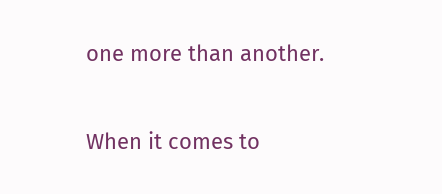one more than another.

When it comes to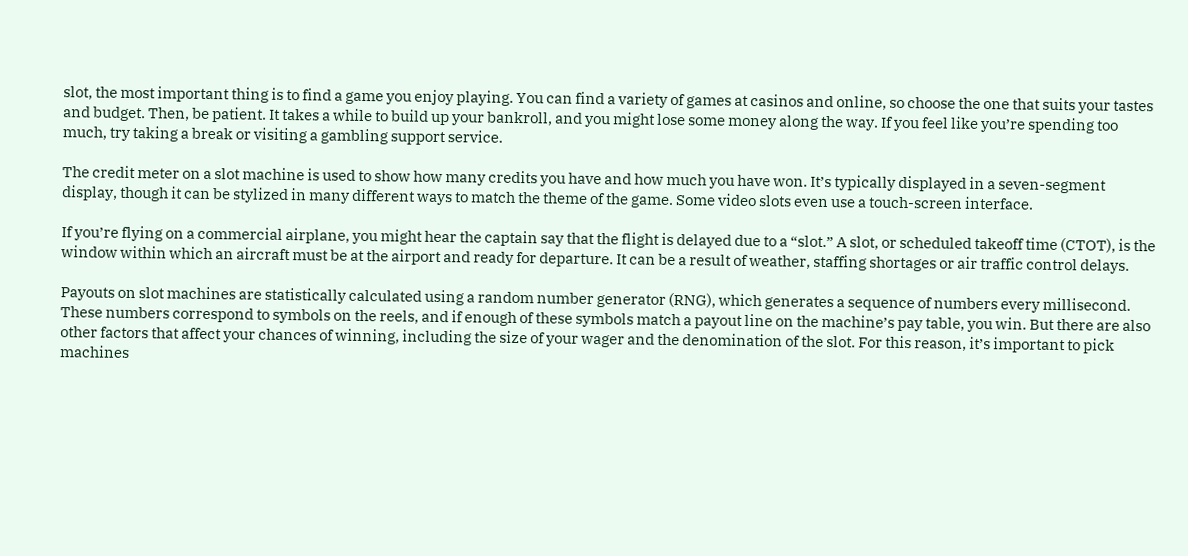slot, the most important thing is to find a game you enjoy playing. You can find a variety of games at casinos and online, so choose the one that suits your tastes and budget. Then, be patient. It takes a while to build up your bankroll, and you might lose some money along the way. If you feel like you’re spending too much, try taking a break or visiting a gambling support service.

The credit meter on a slot machine is used to show how many credits you have and how much you have won. It’s typically displayed in a seven-segment display, though it can be stylized in many different ways to match the theme of the game. Some video slots even use a touch-screen interface.

If you’re flying on a commercial airplane, you might hear the captain say that the flight is delayed due to a “slot.” A slot, or scheduled takeoff time (CTOT), is the window within which an aircraft must be at the airport and ready for departure. It can be a result of weather, staffing shortages or air traffic control delays.

Payouts on slot machines are statistically calculated using a random number generator (RNG), which generates a sequence of numbers every millisecond. These numbers correspond to symbols on the reels, and if enough of these symbols match a payout line on the machine’s pay table, you win. But there are also other factors that affect your chances of winning, including the size of your wager and the denomination of the slot. For this reason, it’s important to pick machines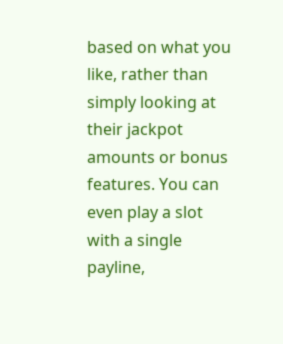based on what you like, rather than simply looking at their jackpot amounts or bonus features. You can even play a slot with a single payline,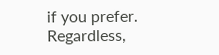if you prefer. Regardless,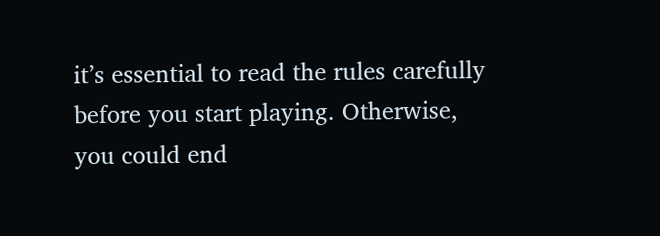it’s essential to read the rules carefully before you start playing. Otherwise, you could end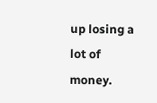up losing a lot of money.